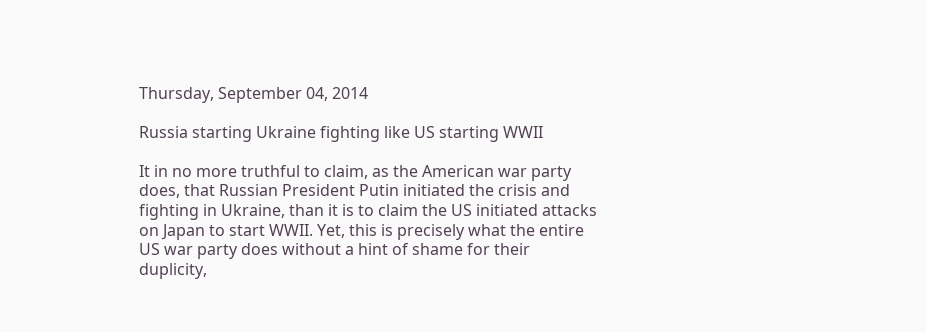Thursday, September 04, 2014

Russia starting Ukraine fighting like US starting WWII

It in no more truthful to claim, as the American war party does, that Russian President Putin initiated the crisis and fighting in Ukraine, than it is to claim the US initiated attacks on Japan to start WWII. Yet, this is precisely what the entire US war party does without a hint of shame for their duplicity,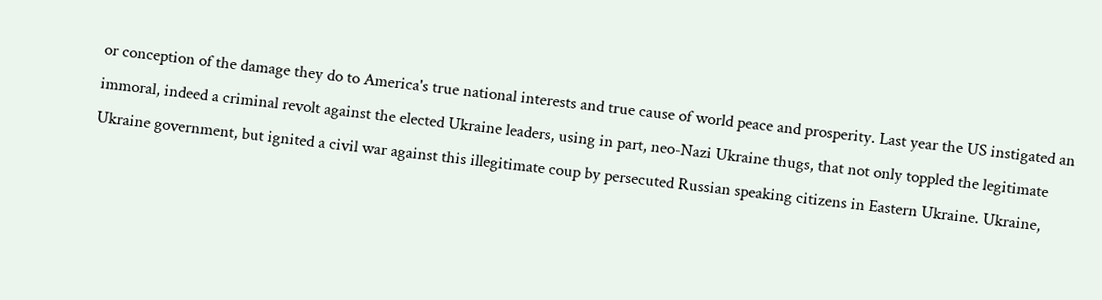or conception of the damage they do to America's true national interests and true cause of world peace and prosperity. Last year the US instigated an immoral, indeed a criminal revolt against the elected Ukraine leaders, using in part, neo-Nazi Ukraine thugs, that not only toppled the legitimate Ukraine government, but ignited a civil war against this illegitimate coup by persecuted Russian speaking citizens in Eastern Ukraine. Ukraine,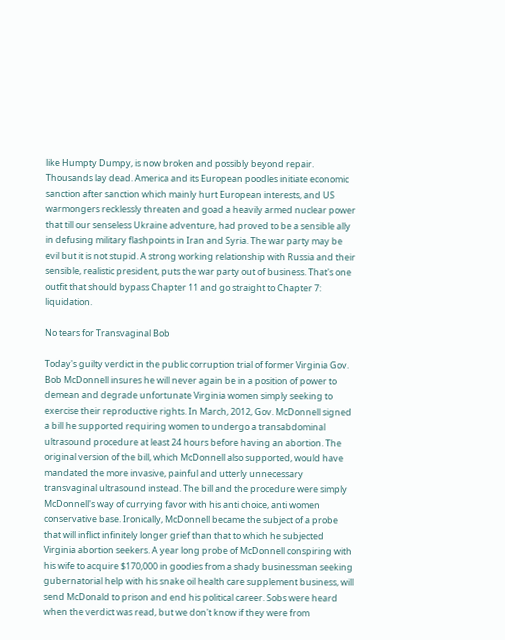like Humpty Dumpy, is now broken and possibly beyond repair. Thousands lay dead. America and its European poodles initiate economic sanction after sanction which mainly hurt European interests, and US warmongers recklessly threaten and goad a heavily armed nuclear power that till our senseless Ukraine adventure, had proved to be a sensible ally in defusing military flashpoints in Iran and Syria. The war party may be evil but it is not stupid. A strong working relationship with Russia and their sensible, realistic president, puts the war party out of business. That's one outfit that should bypass Chapter 11 and go straight to Chapter 7: liquidation.

No tears for Transvaginal Bob

Today's guilty verdict in the public corruption trial of former Virginia Gov. Bob McDonnell insures he will never again be in a position of power to demean and degrade unfortunate Virginia women simply seeking to exercise their reproductive rights. In March, 2012, Gov. McDonnell signed a bill he supported requiring women to undergo a transabdominal ultrasound procedure at least 24 hours before having an abortion. The original version of the bill, which McDonnell also supported, would have mandated the more invasive, painful and utterly unnecessary transvaginal ultrasound instead. The bill and the procedure were simply McDonnell's way of currying favor with his anti choice, anti women conservative base. Ironically, McDonnell became the subject of a probe that will inflict infinitely longer grief than that to which he subjected Virginia abortion seekers. A year long probe of McDonnell conspiring with his wife to acquire $170,000 in goodies from a shady businessman seeking gubernatorial help with his snake oil health care supplement business, will send McDonald to prison and end his political career. Sobs were heard when the verdict was read, but we don't know if they were from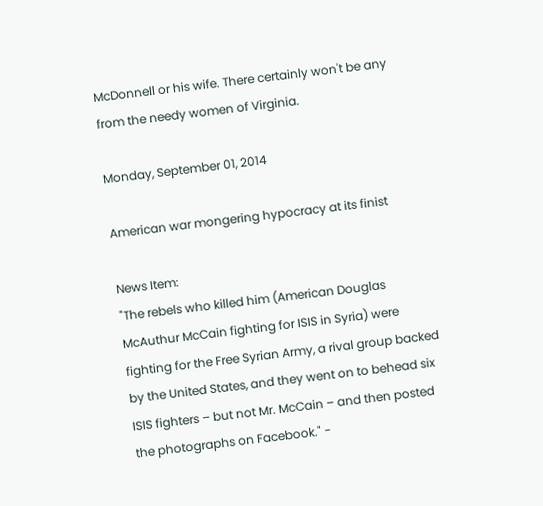McDonnell or his wife. There certainly won't be any from the needy women of Virginia.

Monday, September 01, 2014

American war mongering hypocracy at its finist

News Item:
"The rebels who killed him (American Douglas McAuthur McCain fighting for ISIS in Syria) were fighting for the Free Syrian Army, a rival group backed by the United States, and they went on to behead six ISIS fighters – but not Mr. McCain – and then posted the photographs on Facebook." -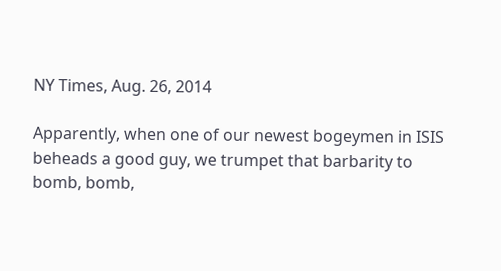NY Times, Aug. 26, 2014

Apparently, when one of our newest bogeymen in ISIS beheads a good guy, we trumpet that barbarity to bomb, bomb,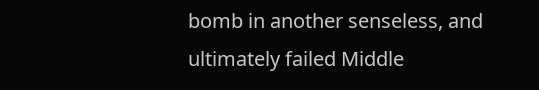bomb in another senseless, and ultimately failed Middle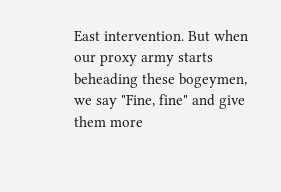East intervention. But when our proxy army starts beheading these bogeymen, we say "Fine, fine" and give them more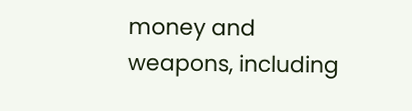money and weapons, including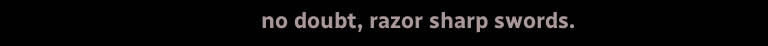no doubt, razor sharp swords.